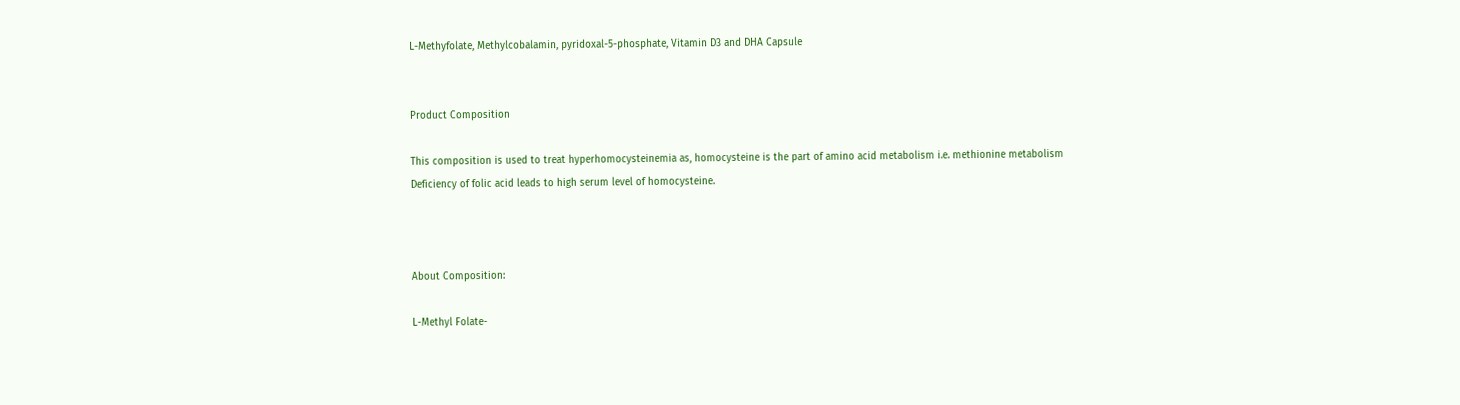L-Methyfolate, Methylcobalamin, pyridoxal-5-phosphate, Vitamin D3 and DHA Capsule


Product Composition

This composition is used to treat hyperhomocysteinemia as, homocysteine is the part of amino acid metabolism i.e. methionine metabolism
Deficiency of folic acid leads to high serum level of homocysteine.



About Composition:

L-Methyl Folate-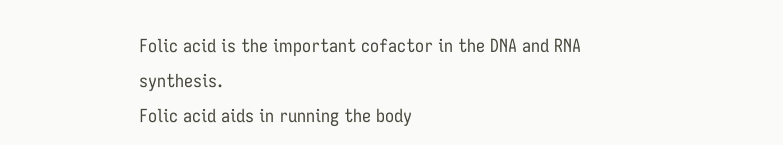Folic acid is the important cofactor in the DNA and RNA synthesis.
Folic acid aids in running the body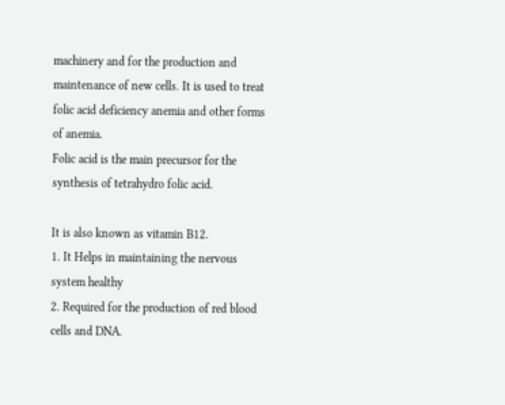machinery and for the production and maintenance of new cells. It is used to treat folic acid deficiency anemia and other forms of anemia.
Folic acid is the main precursor for the synthesis of tetrahydro folic acid.

It is also known as vitamin B12.
1. It Helps in maintaining the nervous system healthy
2. Required for the production of red blood cells and DNA.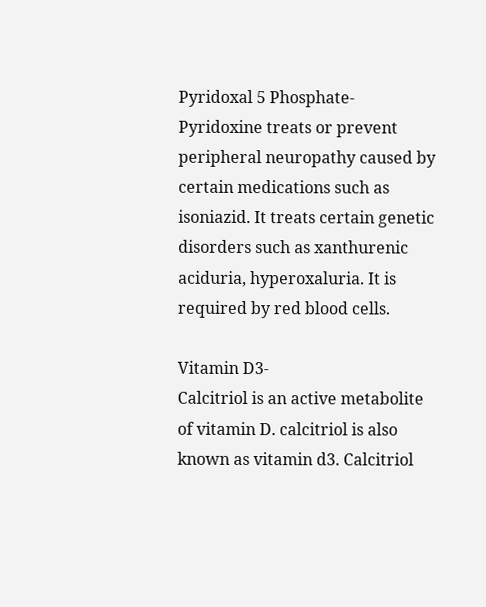Pyridoxal 5 Phosphate-
Pyridoxine treats or prevent peripheral neuropathy caused by certain medications such as isoniazid. It treats certain genetic disorders such as xanthurenic aciduria, hyperoxaluria. It is required by red blood cells.

Vitamin D3-
Calcitriol is an active metabolite of vitamin D. calcitriol is also known as vitamin d3. Calcitriol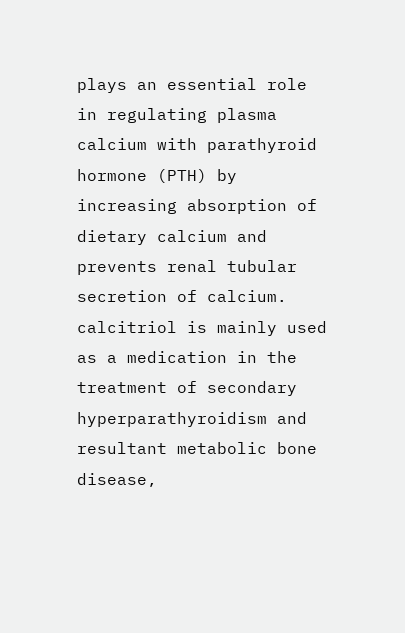plays an essential role in regulating plasma calcium with parathyroid hormone (PTH) by increasing absorption of dietary calcium and prevents renal tubular secretion of calcium. calcitriol is mainly used as a medication in the treatment of secondary hyperparathyroidism and resultant metabolic bone disease,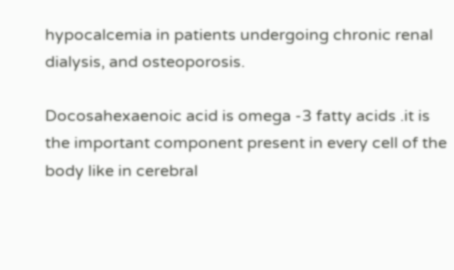hypocalcemia in patients undergoing chronic renal dialysis, and osteoporosis.

Docosahexaenoic acid is omega -3 fatty acids .it is the important component present in every cell of the body like in cerebral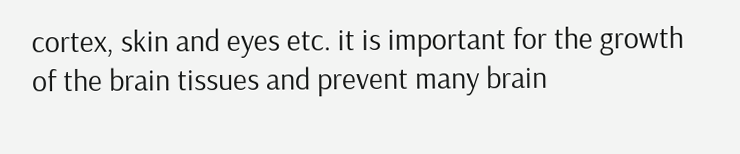cortex, skin and eyes etc. it is important for the growth of the brain tissues and prevent many brain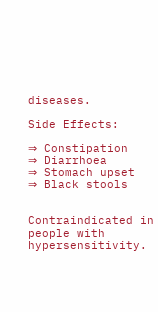diseases.

Side Effects:

⇒ Constipation
⇒ Diarrhoea
⇒ Stomach upset
⇒ Black stools


Contraindicated in people with hypersensitivity.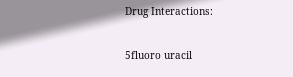Drug Interactions:

5fluoro uracil